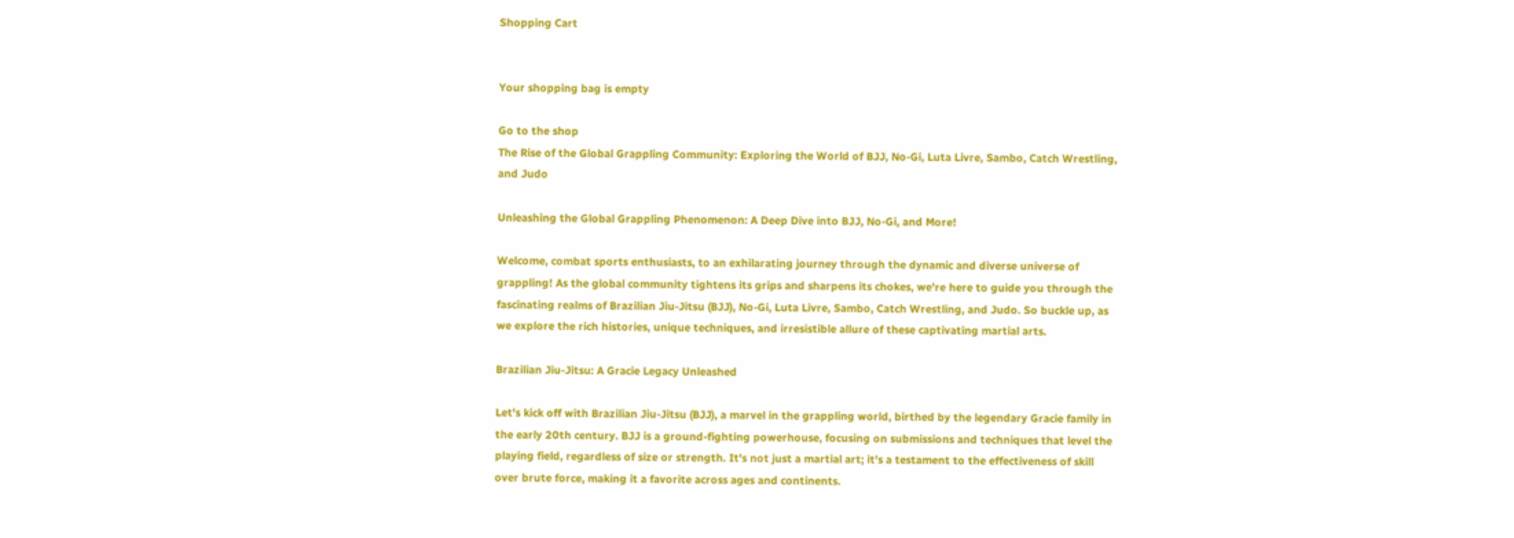Shopping Cart


Your shopping bag is empty

Go to the shop
The Rise of the Global Grappling Community: Exploring the World of BJJ, No-Gi, Luta Livre, Sambo, Catch Wrestling, and Judo

Unleashing the Global Grappling Phenomenon: A Deep Dive into BJJ, No-Gi, and More!

Welcome, combat sports enthusiasts, to an exhilarating journey through the dynamic and diverse universe of grappling! As the global community tightens its grips and sharpens its chokes, we're here to guide you through the fascinating realms of Brazilian Jiu-Jitsu (BJJ), No-Gi, Luta Livre, Sambo, Catch Wrestling, and Judo. So buckle up, as we explore the rich histories, unique techniques, and irresistible allure of these captivating martial arts.

Brazilian Jiu-Jitsu: A Gracie Legacy Unleashed

Let's kick off with Brazilian Jiu-Jitsu (BJJ), a marvel in the grappling world, birthed by the legendary Gracie family in the early 20th century. BJJ is a ground-fighting powerhouse, focusing on submissions and techniques that level the playing field, regardless of size or strength. It's not just a martial art; it's a testament to the effectiveness of skill over brute force, making it a favorite across ages and continents.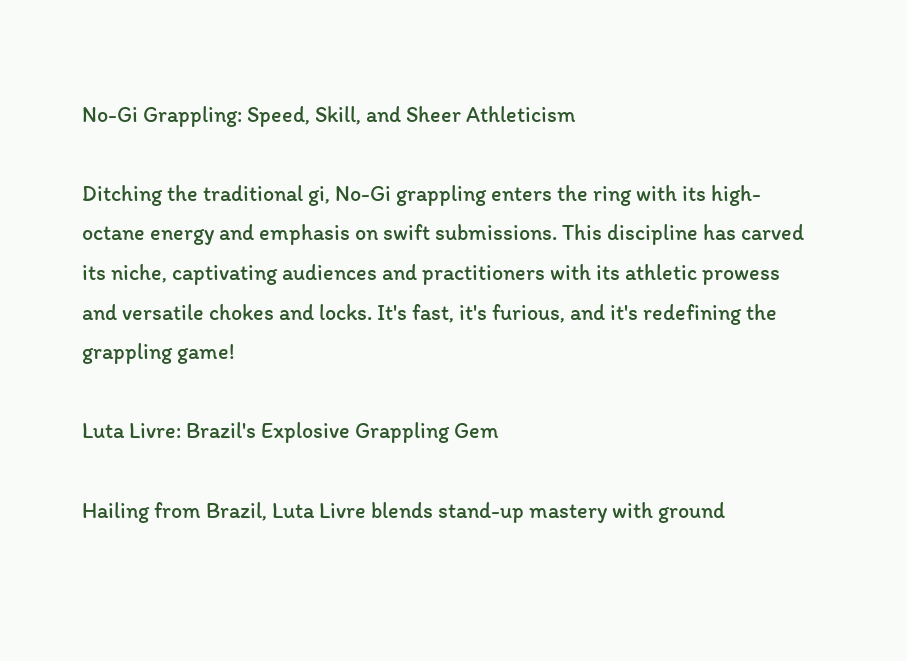No-Gi Grappling: Speed, Skill, and Sheer Athleticism

Ditching the traditional gi, No-Gi grappling enters the ring with its high-octane energy and emphasis on swift submissions. This discipline has carved its niche, captivating audiences and practitioners with its athletic prowess and versatile chokes and locks. It's fast, it's furious, and it's redefining the grappling game!

Luta Livre: Brazil's Explosive Grappling Gem

Hailing from Brazil, Luta Livre blends stand-up mastery with ground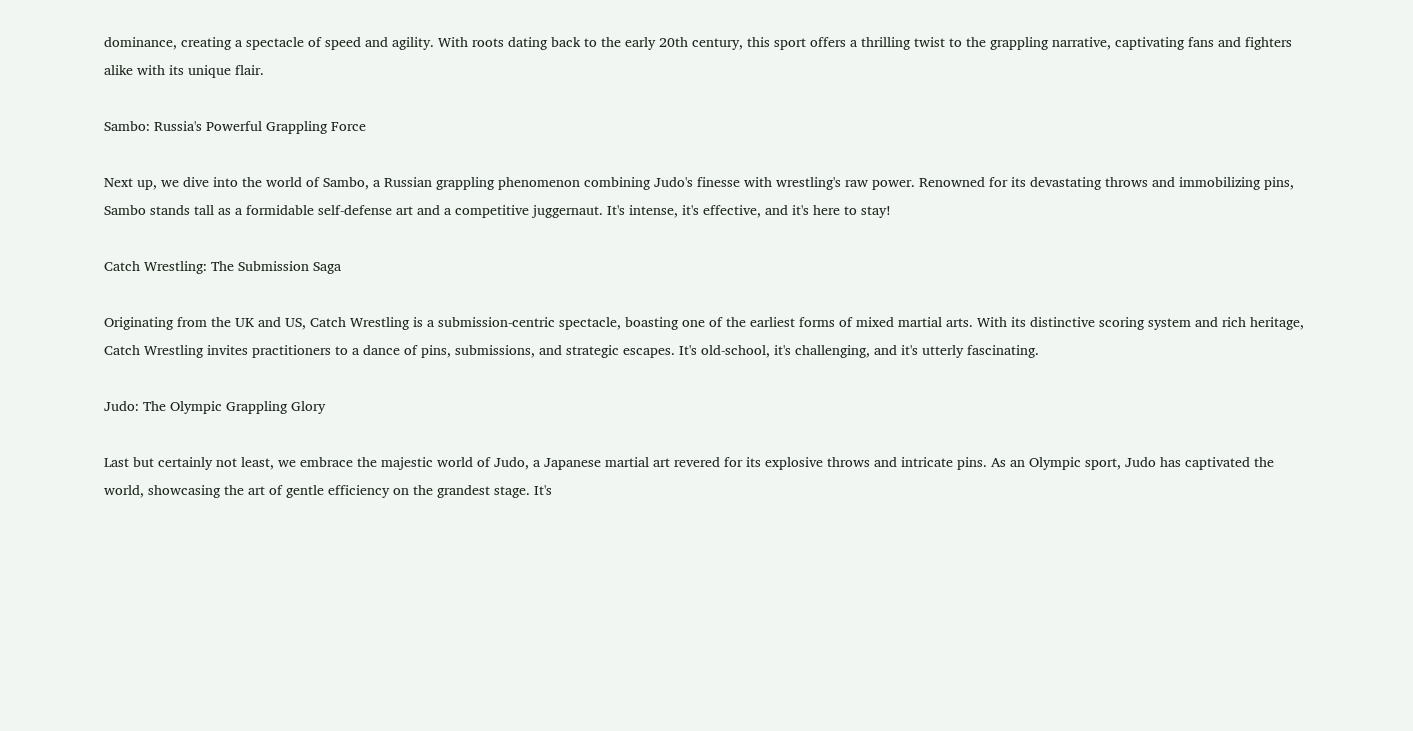dominance, creating a spectacle of speed and agility. With roots dating back to the early 20th century, this sport offers a thrilling twist to the grappling narrative, captivating fans and fighters alike with its unique flair.

Sambo: Russia's Powerful Grappling Force

Next up, we dive into the world of Sambo, a Russian grappling phenomenon combining Judo's finesse with wrestling's raw power. Renowned for its devastating throws and immobilizing pins, Sambo stands tall as a formidable self-defense art and a competitive juggernaut. It's intense, it's effective, and it's here to stay!

Catch Wrestling: The Submission Saga

Originating from the UK and US, Catch Wrestling is a submission-centric spectacle, boasting one of the earliest forms of mixed martial arts. With its distinctive scoring system and rich heritage, Catch Wrestling invites practitioners to a dance of pins, submissions, and strategic escapes. It's old-school, it's challenging, and it's utterly fascinating.

Judo: The Olympic Grappling Glory

Last but certainly not least, we embrace the majestic world of Judo, a Japanese martial art revered for its explosive throws and intricate pins. As an Olympic sport, Judo has captivated the world, showcasing the art of gentle efficiency on the grandest stage. It's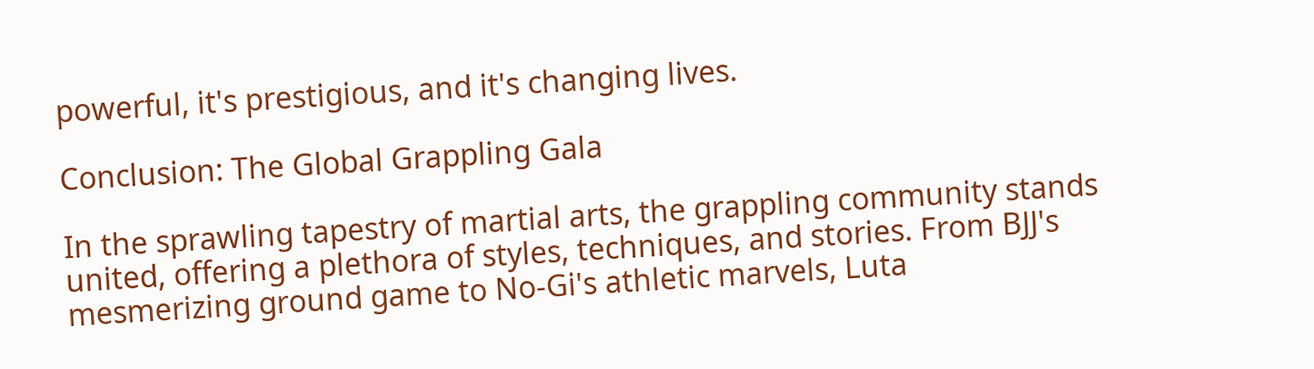powerful, it's prestigious, and it's changing lives.

Conclusion: The Global Grappling Gala

In the sprawling tapestry of martial arts, the grappling community stands united, offering a plethora of styles, techniques, and stories. From BJJ's mesmerizing ground game to No-Gi's athletic marvels, Luta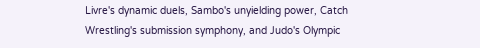Livre's dynamic duels, Sambo's unyielding power, Catch Wrestling's submission symphony, and Judo's Olympic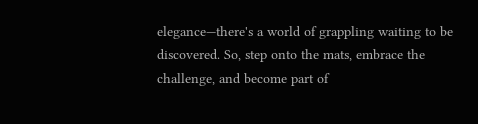elegance—there's a world of grappling waiting to be discovered. So, step onto the mats, embrace the challenge, and become part of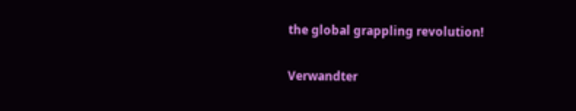the global grappling revolution!

Verwandter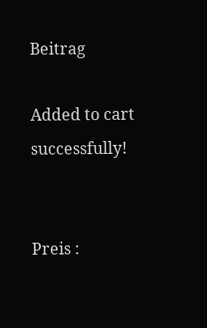Beitrag

Added to cart successfully!


Preis :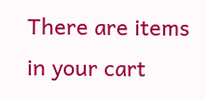There are items
in your cart